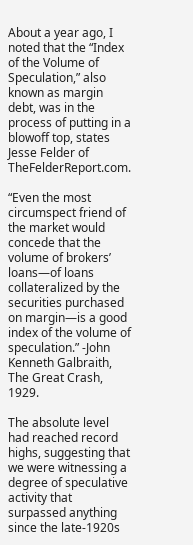About a year ago, I noted that the “Index of the Volume of Speculation,” also known as margin debt, was in the process of putting in a blowoff top, states Jesse Felder of TheFelderReport.com.

“Even the most circumspect friend of the market would concede that the volume of brokers’ loans—of loans collateralized by the securities purchased on margin—is a good index of the volume of speculation.” -John Kenneth Galbraith, The Great Crash, 1929.

The absolute level had reached record highs, suggesting that we were witnessing a degree of speculative activity that surpassed anything since the late-1920s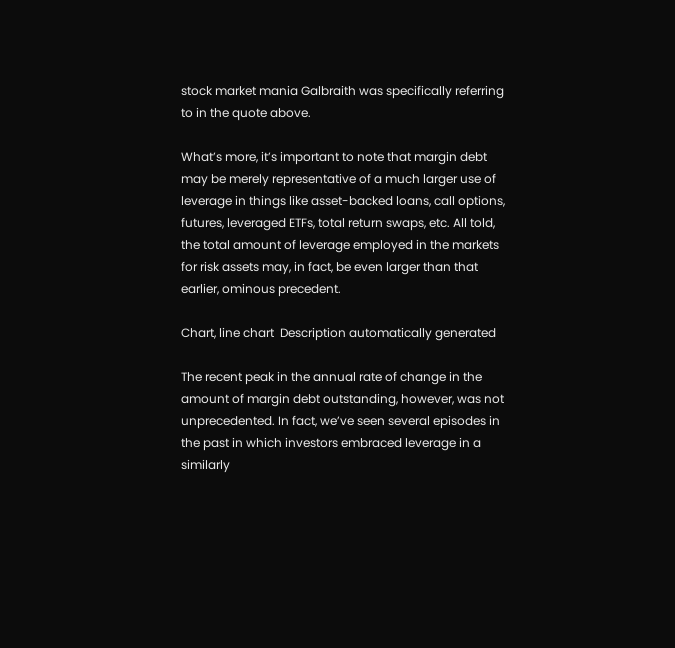stock market mania Galbraith was specifically referring to in the quote above.

What’s more, it’s important to note that margin debt may be merely representative of a much larger use of leverage in things like asset-backed loans, call options, futures, leveraged ETFs, total return swaps, etc. All told, the total amount of leverage employed in the markets for risk assets may, in fact, be even larger than that earlier, ominous precedent.

Chart, line chart  Description automatically generated

The recent peak in the annual rate of change in the amount of margin debt outstanding, however, was not unprecedented. In fact, we’ve seen several episodes in the past in which investors embraced leverage in a similarly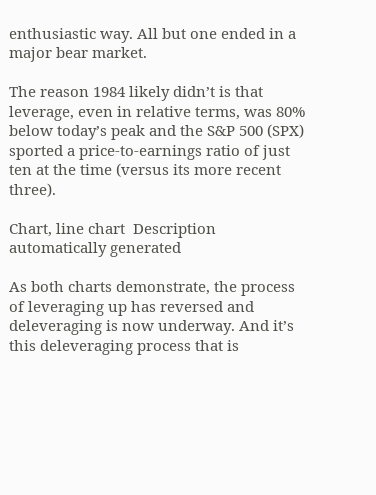enthusiastic way. All but one ended in a major bear market.

The reason 1984 likely didn’t is that leverage, even in relative terms, was 80% below today’s peak and the S&P 500 (SPX) sported a price-to-earnings ratio of just ten at the time (versus its more recent three).

Chart, line chart  Description automatically generated

As both charts demonstrate, the process of leveraging up has reversed and deleveraging is now underway. And it’s this deleveraging process that is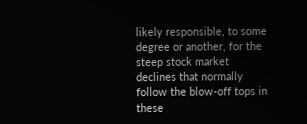likely responsible, to some degree or another, for the steep stock market declines that normally follow the blow-off tops in these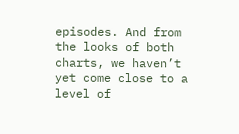episodes. And from the looks of both charts, we haven’t yet come close to a level of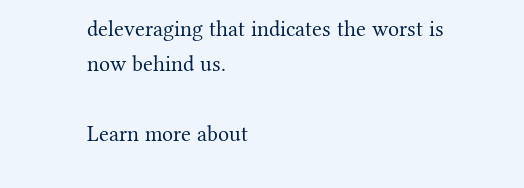deleveraging that indicates the worst is now behind us.

Learn more about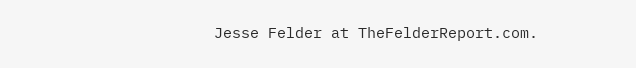Jesse Felder at TheFelderReport.com.